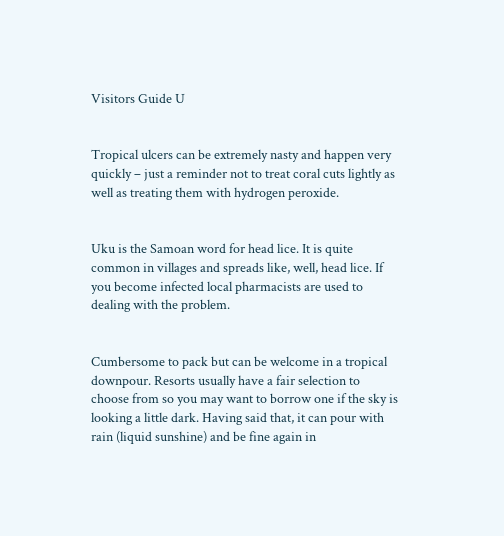Visitors Guide U


Tropical ulcers can be extremely nasty and happen very quickly – just a reminder not to treat coral cuts lightly as well as treating them with hydrogen peroxide.


Uku is the Samoan word for head lice. It is quite common in villages and spreads like, well, head lice. If you become infected local pharmacists are used to dealing with the problem.


Cumbersome to pack but can be welcome in a tropical downpour. Resorts usually have a fair selection to choose from so you may want to borrow one if the sky is looking a little dark. Having said that, it can pour with rain (liquid sunshine) and be fine again in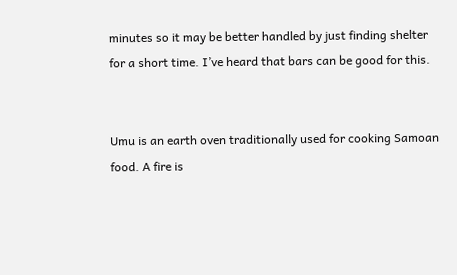minutes so it may be better handled by just finding shelter for a short time. I’ve heard that bars can be good for this.


Umu is an earth oven traditionally used for cooking Samoan food. A fire is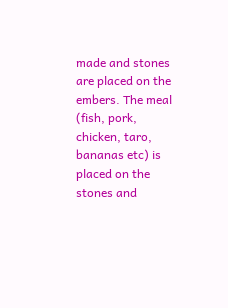made and stones are placed on the embers. The meal (fish, pork, chicken, taro, bananas etc) is placed on the stones and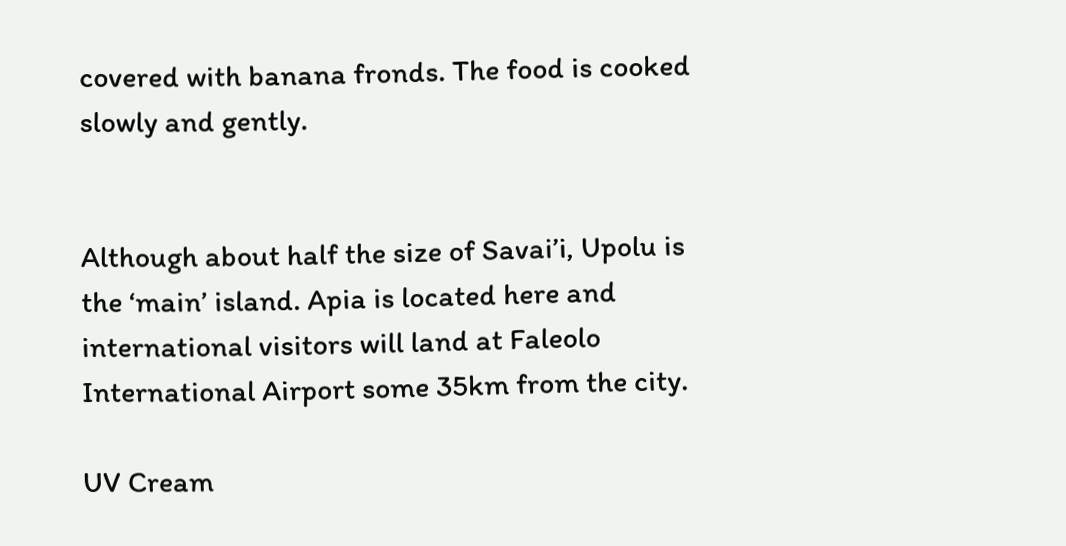covered with banana fronds. The food is cooked slowly and gently.


Although about half the size of Savai’i, Upolu is the ‘main’ island. Apia is located here and international visitors will land at Faleolo International Airport some 35km from the city.

UV Cream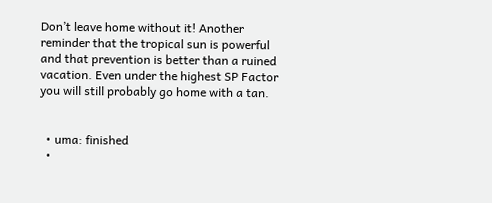Don’t leave home without it! Another reminder that the tropical sun is powerful and that prevention is better than a ruined vacation. Even under the highest SP Factor you will still probably go home with a tan.


  • uma: finished
  •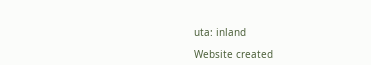uta: inland

Website created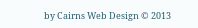by Cairns Web Design © 2013